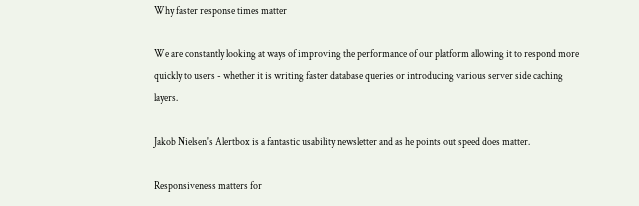Why faster response times matter

We are constantly looking at ways of improving the performance of our platform allowing it to respond more quickly to users - whether it is writing faster database queries or introducing various server side caching layers.

Jakob Nielsen's Alertbox is a fantastic usability newsletter and as he points out speed does matter.

Responsiveness matters for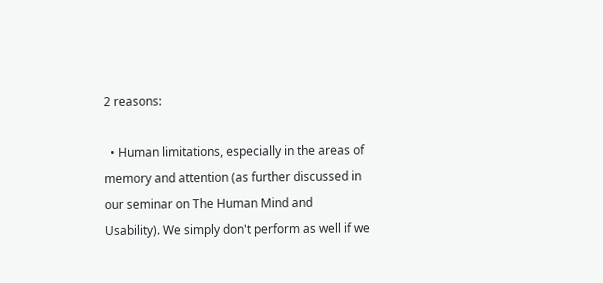2 reasons:

  • Human limitations, especially in the areas of memory and attention (as further discussed in our seminar on The Human Mind and Usability). We simply don't perform as well if we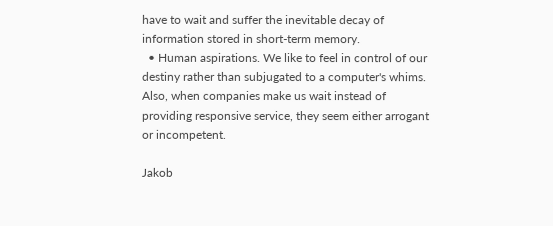have to wait and suffer the inevitable decay of information stored in short-term memory.
  • Human aspirations. We like to feel in control of our destiny rather than subjugated to a computer's whims. Also, when companies make us wait instead of providing responsive service, they seem either arrogant or incompetent.

Jakob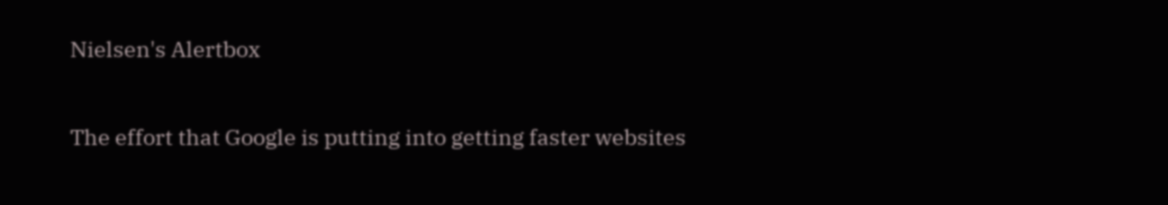Nielsen's Alertbox

The effort that Google is putting into getting faster websites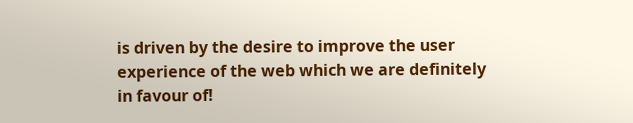is driven by the desire to improve the user experience of the web which we are definitely in favour of!